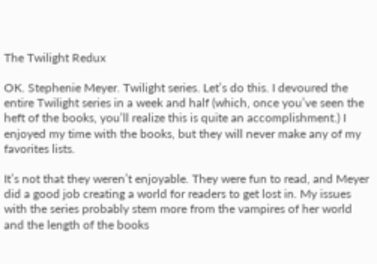The Twilight Redux

OK. Stephenie Meyer. Twilight series. Let’s do this. I devoured the entire Twilight series in a week and half (which, once you’ve seen the heft of the books, you’ll realize this is quite an accomplishment.) I enjoyed my time with the books, but they will never make any of my favorites lists.

It’s not that they weren’t enjoyable. They were fun to read, and Meyer did a good job creating a world for readers to get lost in. My issues with the series probably stem more from the vampires of her world and the length of the books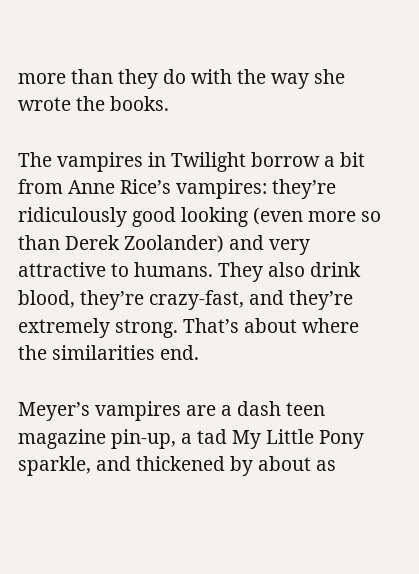more than they do with the way she wrote the books.

The vampires in Twilight borrow a bit from Anne Rice’s vampires: they’re ridiculously good looking (even more so than Derek Zoolander) and very attractive to humans. They also drink blood, they’re crazy-fast, and they’re extremely strong. That’s about where the similarities end.

Meyer’s vampires are a dash teen magazine pin-up, a tad My Little Pony sparkle, and thickened by about as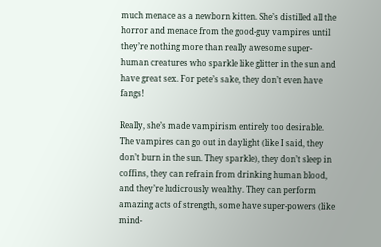much menace as a newborn kitten. She’s distilled all the horror and menace from the good-guy vampires until they’re nothing more than really awesome super-human creatures who sparkle like glitter in the sun and have great sex. For pete’s sake, they don’t even have fangs!

Really, she’s made vampirism entirely too desirable. The vampires can go out in daylight (like I said, they don’t burn in the sun. They sparkle), they don’t sleep in coffins, they can refrain from drinking human blood, and they’re ludicrously wealthy. They can perform amazing acts of strength, some have super-powers (like mind-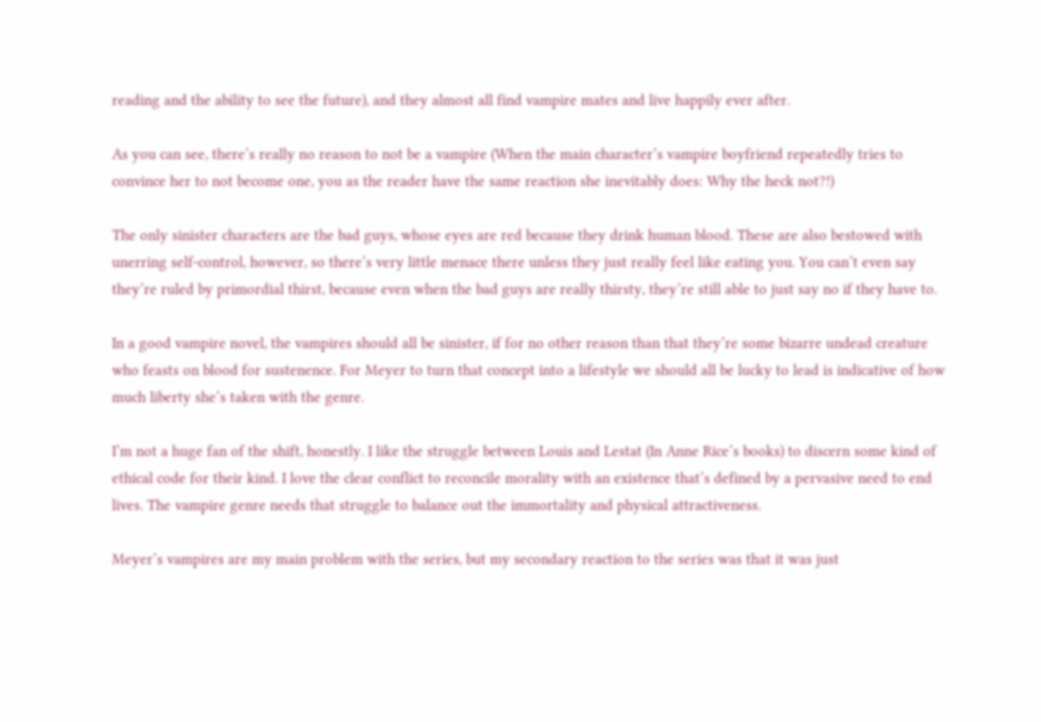reading and the ability to see the future), and they almost all find vampire mates and live happily ever after.

As you can see, there’s really no reason to not be a vampire (When the main character’s vampire boyfriend repeatedly tries to convince her to not become one, you as the reader have the same reaction she inevitably does: Why the heck not?!)

The only sinister characters are the bad guys, whose eyes are red because they drink human blood. These are also bestowed with unerring self-control, however, so there’s very little menace there unless they just really feel like eating you. You can’t even say they’re ruled by primordial thirst, because even when the bad guys are really thirsty, they’re still able to just say no if they have to.

In a good vampire novel, the vampires should all be sinister, if for no other reason than that they’re some bizarre undead creature who feasts on blood for sustenence. For Meyer to turn that concept into a lifestyle we should all be lucky to lead is indicative of how much liberty she’s taken with the genre.

I’m not a huge fan of the shift, honestly. I like the struggle between Louis and Lestat (In Anne Rice’s books) to discern some kind of ethical code for their kind. I love the clear conflict to reconcile morality with an existence that’s defined by a pervasive need to end lives. The vampire genre needs that struggle to balance out the immortality and physical attractiveness.

Meyer’s vampires are my main problem with the series, but my secondary reaction to the series was that it was just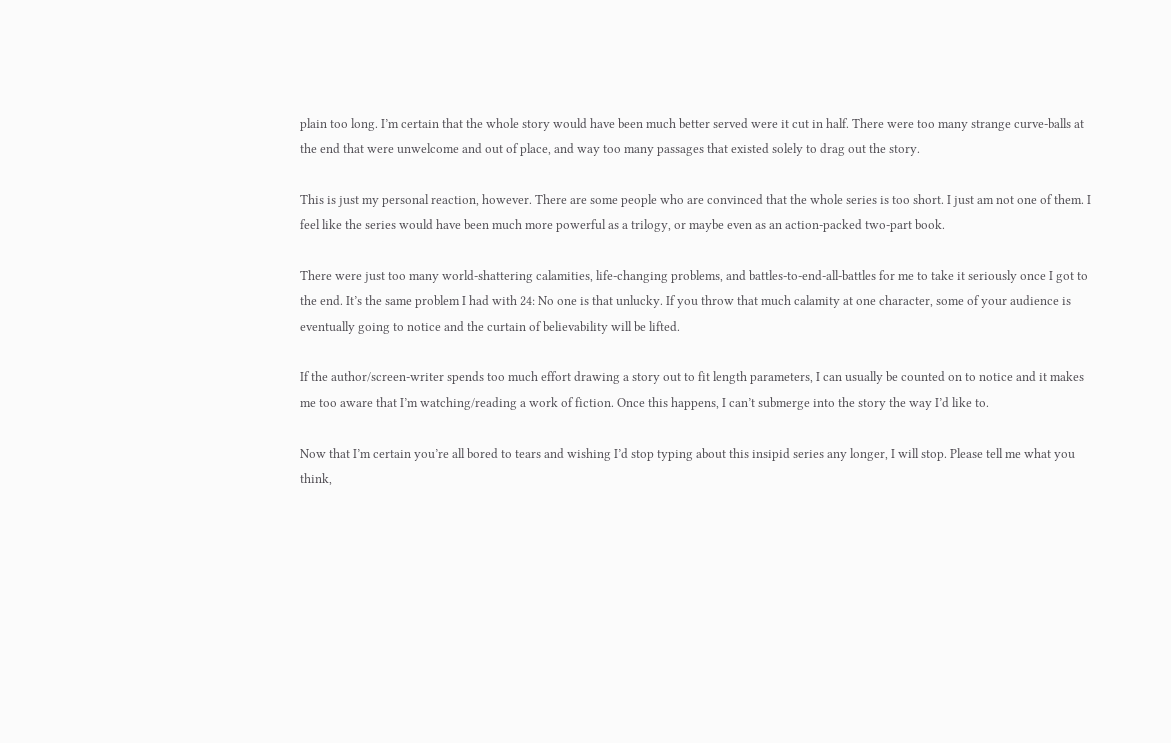plain too long. I’m certain that the whole story would have been much better served were it cut in half. There were too many strange curve-balls at the end that were unwelcome and out of place, and way too many passages that existed solely to drag out the story.

This is just my personal reaction, however. There are some people who are convinced that the whole series is too short. I just am not one of them. I feel like the series would have been much more powerful as a trilogy, or maybe even as an action-packed two-part book.

There were just too many world-shattering calamities, life-changing problems, and battles-to-end-all-battles for me to take it seriously once I got to the end. It’s the same problem I had with 24: No one is that unlucky. If you throw that much calamity at one character, some of your audience is eventually going to notice and the curtain of believability will be lifted.

If the author/screen-writer spends too much effort drawing a story out to fit length parameters, I can usually be counted on to notice and it makes me too aware that I’m watching/reading a work of fiction. Once this happens, I can’t submerge into the story the way I’d like to.

Now that I’m certain you’re all bored to tears and wishing I’d stop typing about this insipid series any longer, I will stop. Please tell me what you think,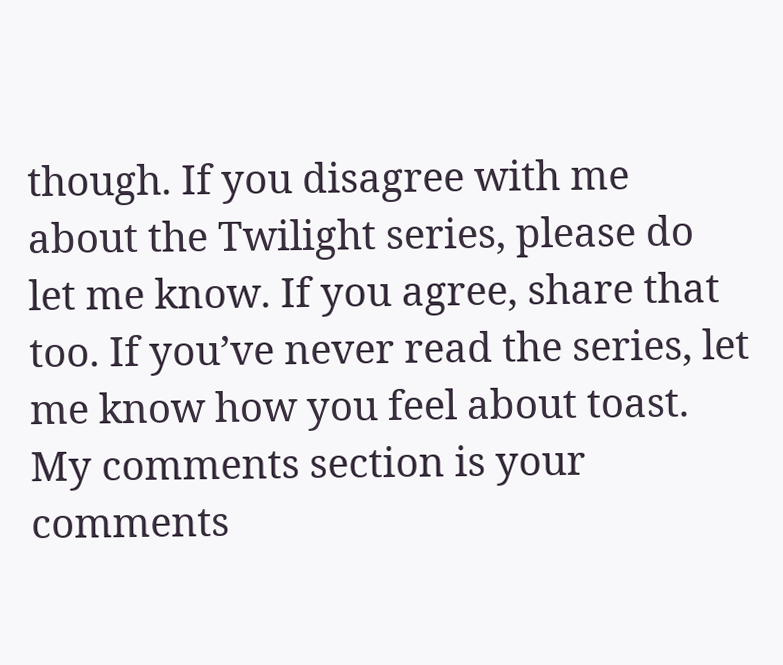though. If you disagree with me about the Twilight series, please do let me know. If you agree, share that too. If you’ve never read the series, let me know how you feel about toast. My comments section is your comments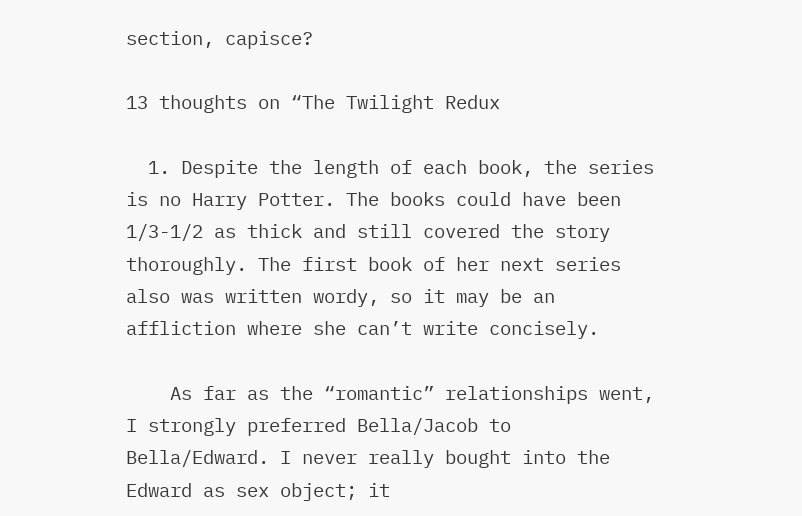section, capisce?

13 thoughts on “The Twilight Redux

  1. Despite the length of each book, the series is no Harry Potter. The books could have been 1/3-1/2 as thick and still covered the story thoroughly. The first book of her next series also was written wordy, so it may be an affliction where she can’t write concisely.

    As far as the “romantic” relationships went, I strongly preferred Bella/Jacob to Bella/Edward. I never really bought into the Edward as sex object; it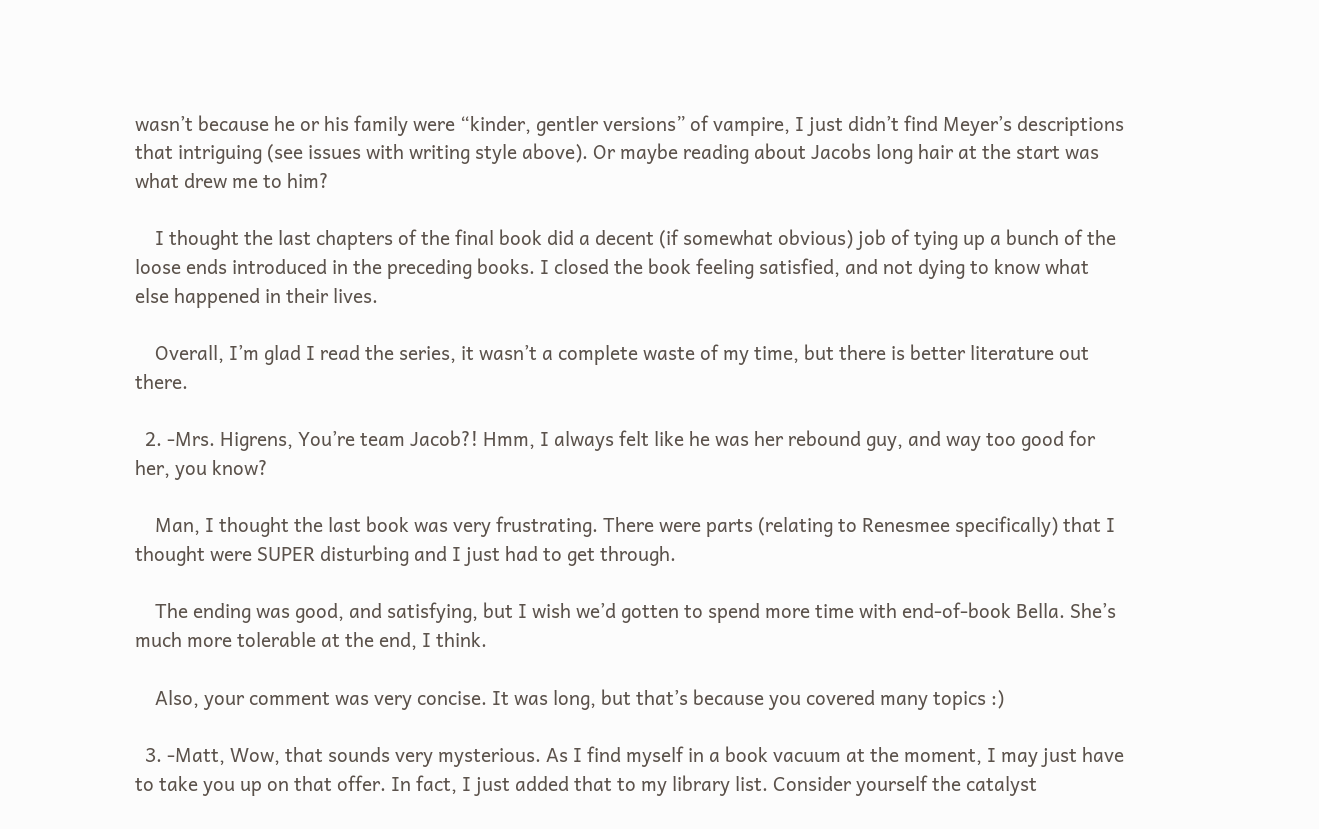wasn’t because he or his family were “kinder, gentler versions” of vampire, I just didn’t find Meyer’s descriptions that intriguing (see issues with writing style above). Or maybe reading about Jacobs long hair at the start was what drew me to him?

    I thought the last chapters of the final book did a decent (if somewhat obvious) job of tying up a bunch of the loose ends introduced in the preceding books. I closed the book feeling satisfied, and not dying to know what else happened in their lives.

    Overall, I’m glad I read the series, it wasn’t a complete waste of my time, but there is better literature out there.

  2. -Mrs. Higrens, You’re team Jacob?! Hmm, I always felt like he was her rebound guy, and way too good for her, you know?

    Man, I thought the last book was very frustrating. There were parts (relating to Renesmee specifically) that I thought were SUPER disturbing and I just had to get through.

    The ending was good, and satisfying, but I wish we’d gotten to spend more time with end-of-book Bella. She’s much more tolerable at the end, I think.

    Also, your comment was very concise. It was long, but that’s because you covered many topics :)

  3. -Matt, Wow, that sounds very mysterious. As I find myself in a book vacuum at the moment, I may just have to take you up on that offer. In fact, I just added that to my library list. Consider yourself the catalyst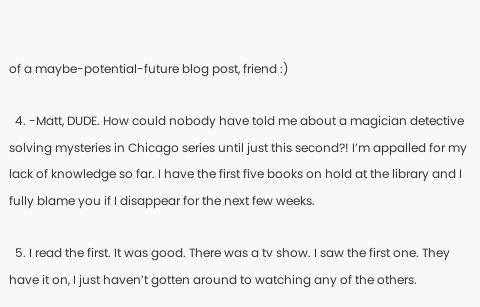of a maybe-potential-future blog post, friend :)

  4. -Matt, DUDE. How could nobody have told me about a magician detective solving mysteries in Chicago series until just this second?! I’m appalled for my lack of knowledge so far. I have the first five books on hold at the library and I fully blame you if I disappear for the next few weeks.

  5. I read the first. It was good. There was a tv show. I saw the first one. They have it on, I just haven’t gotten around to watching any of the others.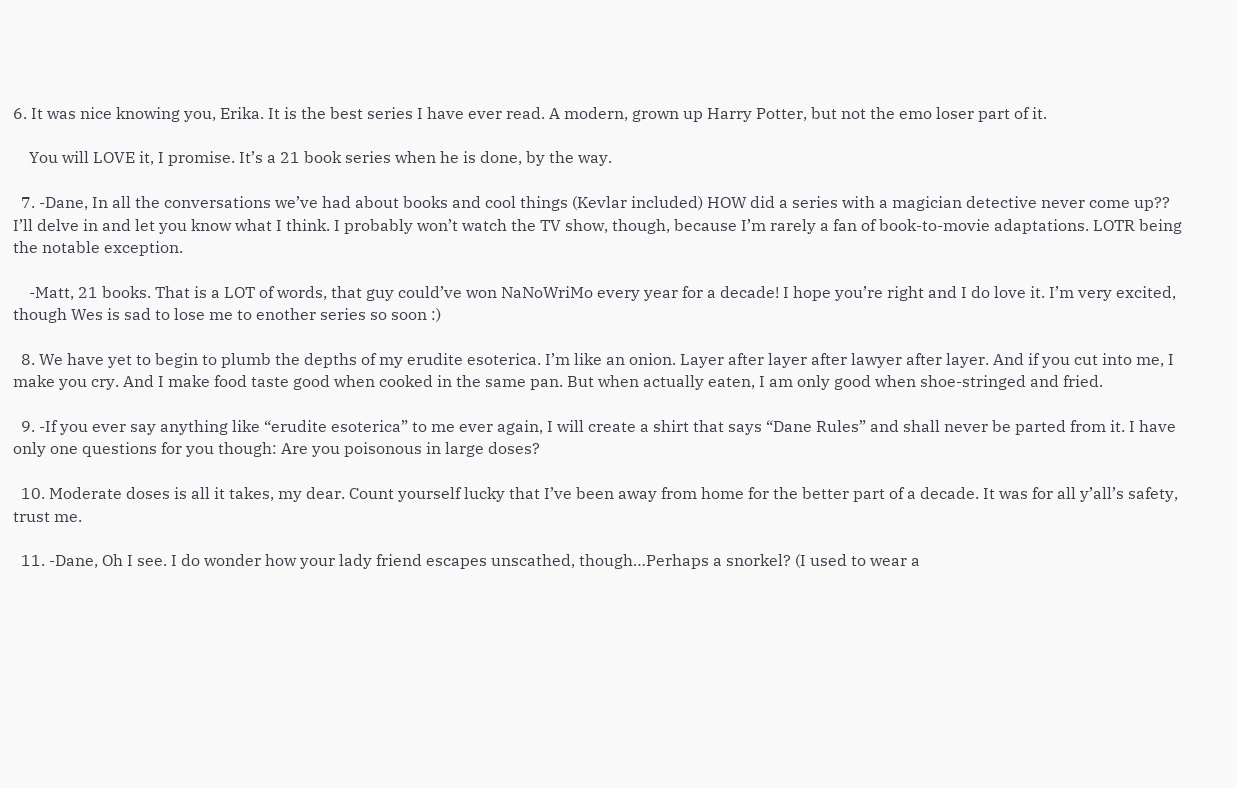6. It was nice knowing you, Erika. It is the best series I have ever read. A modern, grown up Harry Potter, but not the emo loser part of it.

    You will LOVE it, I promise. It’s a 21 book series when he is done, by the way.

  7. -Dane, In all the conversations we’ve had about books and cool things (Kevlar included) HOW did a series with a magician detective never come up?? I’ll delve in and let you know what I think. I probably won’t watch the TV show, though, because I’m rarely a fan of book-to-movie adaptations. LOTR being the notable exception.

    -Matt, 21 books. That is a LOT of words, that guy could’ve won NaNoWriMo every year for a decade! I hope you’re right and I do love it. I’m very excited, though Wes is sad to lose me to enother series so soon :)

  8. We have yet to begin to plumb the depths of my erudite esoterica. I’m like an onion. Layer after layer after lawyer after layer. And if you cut into me, I make you cry. And I make food taste good when cooked in the same pan. But when actually eaten, I am only good when shoe-stringed and fried.

  9. -If you ever say anything like “erudite esoterica” to me ever again, I will create a shirt that says “Dane Rules” and shall never be parted from it. I have only one questions for you though: Are you poisonous in large doses?

  10. Moderate doses is all it takes, my dear. Count yourself lucky that I’ve been away from home for the better part of a decade. It was for all y’all’s safety, trust me.

  11. -Dane, Oh I see. I do wonder how your lady friend escapes unscathed, though…Perhaps a snorkel? (I used to wear a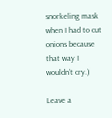snorkeling mask when I had to cut onions because that way I wouldn’t cry.)

Leave a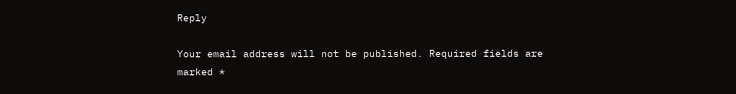Reply

Your email address will not be published. Required fields are marked *